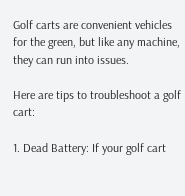Golf carts are convenient vehicles for the green, but like any machine, they can run into issues.

Here are tips to troubleshoot a golf cart:

1. Dead Battery: If your golf cart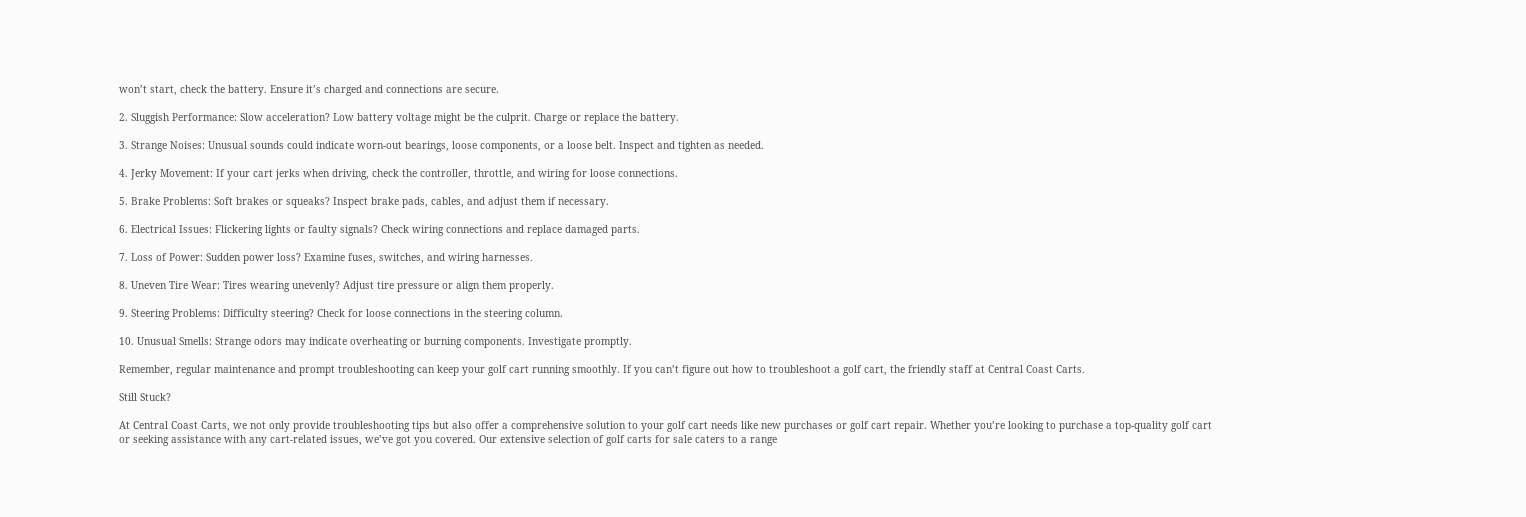won’t start, check the battery. Ensure it’s charged and connections are secure.

2. Sluggish Performance: Slow acceleration? Low battery voltage might be the culprit. Charge or replace the battery.

3. Strange Noises: Unusual sounds could indicate worn-out bearings, loose components, or a loose belt. Inspect and tighten as needed.

4. Jerky Movement: If your cart jerks when driving, check the controller, throttle, and wiring for loose connections.

5. Brake Problems: Soft brakes or squeaks? Inspect brake pads, cables, and adjust them if necessary.

6. Electrical Issues: Flickering lights or faulty signals? Check wiring connections and replace damaged parts.

7. Loss of Power: Sudden power loss? Examine fuses, switches, and wiring harnesses.

8. Uneven Tire Wear: Tires wearing unevenly? Adjust tire pressure or align them properly.

9. Steering Problems: Difficulty steering? Check for loose connections in the steering column.

10. Unusual Smells: Strange odors may indicate overheating or burning components. Investigate promptly.

Remember, regular maintenance and prompt troubleshooting can keep your golf cart running smoothly. If you can’t figure out how to troubleshoot a golf cart, the friendly staff at Central Coast Carts.

Still Stuck?

At Central Coast Carts, we not only provide troubleshooting tips but also offer a comprehensive solution to your golf cart needs like new purchases or golf cart repair. Whether you’re looking to purchase a top-quality golf cart or seeking assistance with any cart-related issues, we’ve got you covered. Our extensive selection of golf carts for sale caters to a range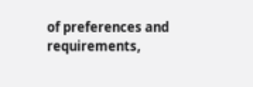of preferences and requirements,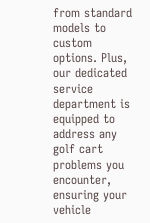from standard models to custom options. Plus, our dedicated service department is equipped to address any golf cart problems you encounter, ensuring your vehicle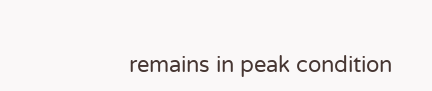remains in peak condition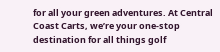for all your green adventures. At Central Coast Carts, we’re your one-stop destination for all things golf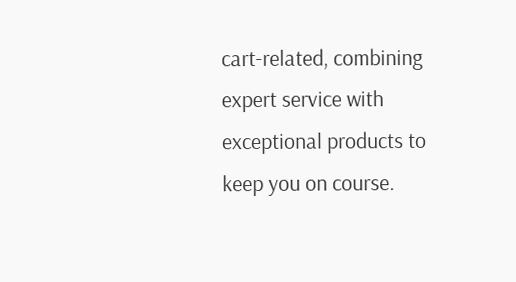cart-related, combining expert service with exceptional products to keep you on course.